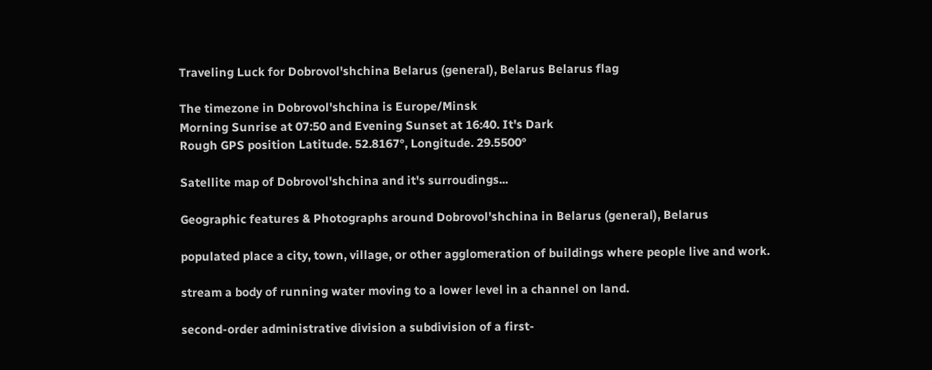Traveling Luck for Dobrovol'shchina Belarus (general), Belarus Belarus flag

The timezone in Dobrovol'shchina is Europe/Minsk
Morning Sunrise at 07:50 and Evening Sunset at 16:40. It's Dark
Rough GPS position Latitude. 52.8167°, Longitude. 29.5500°

Satellite map of Dobrovol'shchina and it's surroudings...

Geographic features & Photographs around Dobrovol'shchina in Belarus (general), Belarus

populated place a city, town, village, or other agglomeration of buildings where people live and work.

stream a body of running water moving to a lower level in a channel on land.

second-order administrative division a subdivision of a first-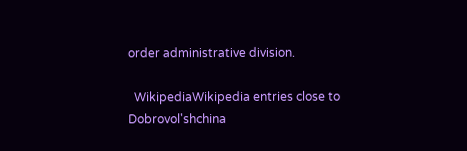order administrative division.

  WikipediaWikipedia entries close to Dobrovol'shchina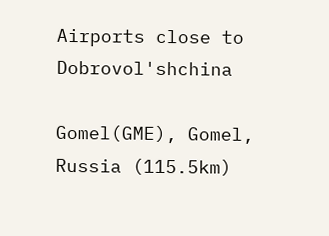Airports close to Dobrovol'shchina

Gomel(GME), Gomel, Russia (115.5km)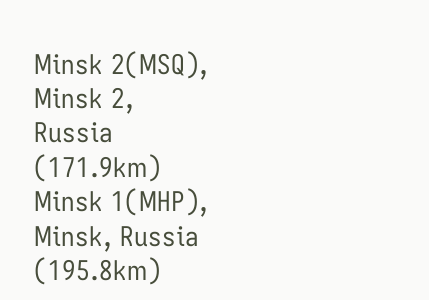Minsk 2(MSQ), Minsk 2, Russia (171.9km)
Minsk 1(MHP), Minsk, Russia (195.8km)